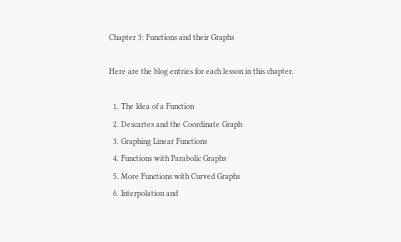Chapter 3: Functions and their Graphs

Here are the blog entries for each lesson in this chapter.

  1. The Idea of a Function
  2. Descartes and the Coordinate Graph
  3. Graphing Linear Functions
  4. Functions with Parabolic Graphs
  5. More Functions with Curved Graphs
  6. Interpolation and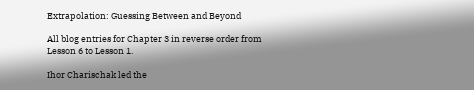Extrapolation: Guessing Between and Beyond

All blog entries for Chapter 3 in reverse order from Lesson 6 to Lesson 1.

Ihor Charischak led the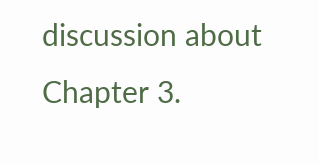discussion about Chapter 3.